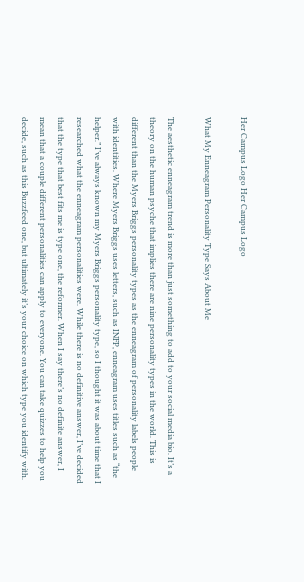Her Campus Logo Her Campus Logo

What My Enneagram Personality Type Says About Me

The aesthetic enneagram trend is more than just something to add to your social media bio. It’s a theory on the human psyche that implies there are nine personality types in the world. This is different than the Myers Briggs personality types as the enneagram of personality labels people with identities. Where Myers Briggs uses letters, such as INFP, enneagram uses titles such as “the helper.” I’ve always known my Myers Briggs personality type, so I thought it was about time that I researched what the enneagram personalities were. While there is no definitive answer, I’ve decided that the type that best fits me is type one, the reformer. When I say there’s no definite answer, I mean that a couple different personalities can apply to everyone. You can take quizzes to help you decide, such as this Buzzfeed one, but ultimately it’s your choice on which type you identify with.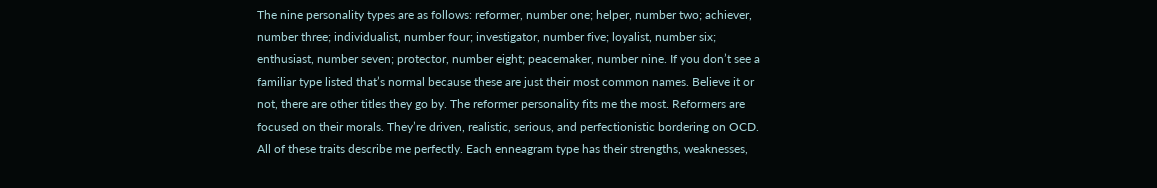The nine personality types are as follows: reformer, number one; helper, number two; achiever, number three; individualist, number four; investigator, number five; loyalist, number six; enthusiast, number seven; protector, number eight; peacemaker, number nine. If you don’t see a familiar type listed that’s normal because these are just their most common names. Believe it or not, there are other titles they go by. The reformer personality fits me the most. Reformers are focused on their morals. They’re driven, realistic, serious, and perfectionistic bordering on OCD. All of these traits describe me perfectly. Each enneagram type has their strengths, weaknesses,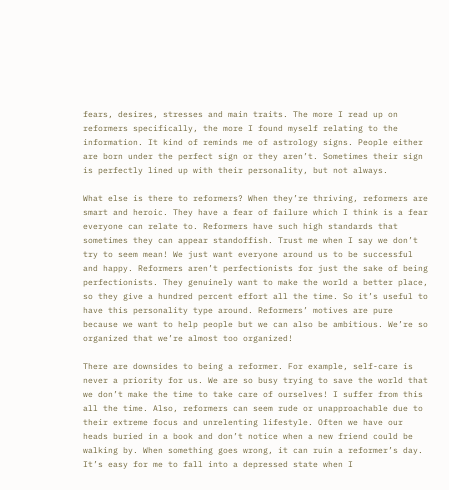fears, desires, stresses and main traits. The more I read up on reformers specifically, the more I found myself relating to the information. It kind of reminds me of astrology signs. People either are born under the perfect sign or they aren’t. Sometimes their sign is perfectly lined up with their personality, but not always.

What else is there to reformers? When they’re thriving, reformers are smart and heroic. They have a fear of failure which I think is a fear everyone can relate to. Reformers have such high standards that sometimes they can appear standoffish. Trust me when I say we don’t try to seem mean! We just want everyone around us to be successful and happy. Reformers aren’t perfectionists for just the sake of being perfectionists. They genuinely want to make the world a better place, so they give a hundred percent effort all the time. So it’s useful to have this personality type around. Reformers’ motives are pure because we want to help people but we can also be ambitious. We’re so organized that we’re almost too organized!

There are downsides to being a reformer. For example, self-care is never a priority for us. We are so busy trying to save the world that we don’t make the time to take care of ourselves! I suffer from this all the time. Also, reformers can seem rude or unapproachable due to their extreme focus and unrelenting lifestyle. Often we have our heads buried in a book and don’t notice when a new friend could be walking by. When something goes wrong, it can ruin a reformer’s day. It’s easy for me to fall into a depressed state when I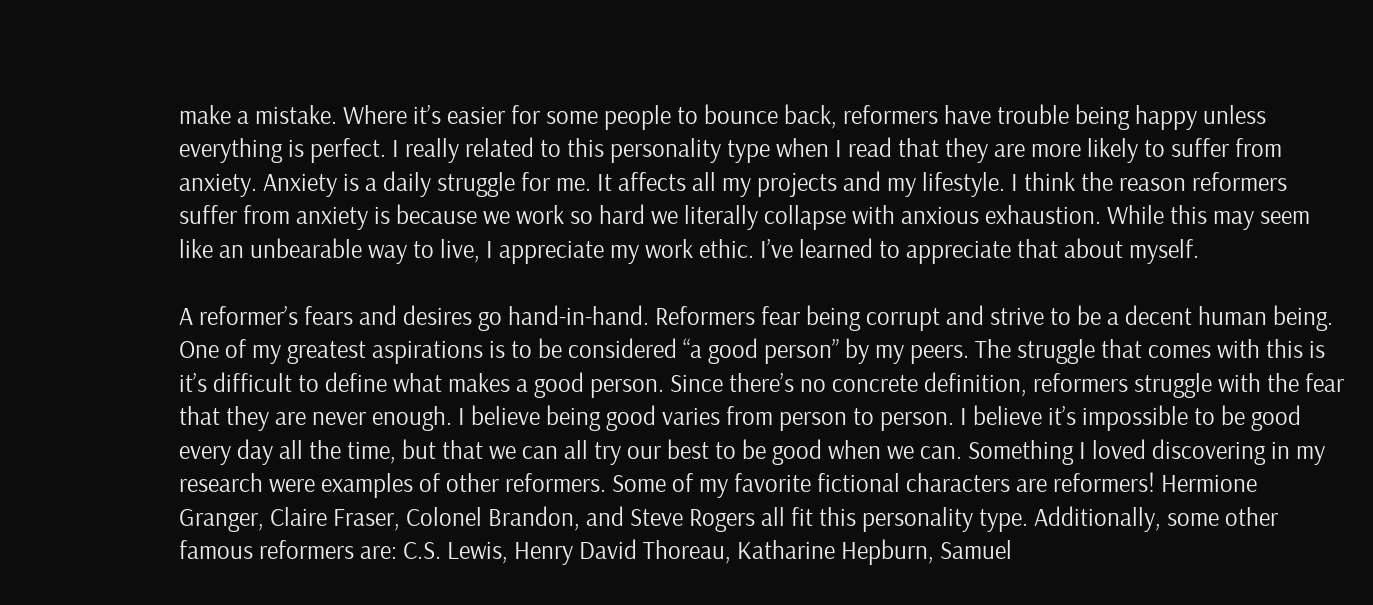make a mistake. Where it’s easier for some people to bounce back, reformers have trouble being happy unless everything is perfect. I really related to this personality type when I read that they are more likely to suffer from anxiety. Anxiety is a daily struggle for me. It affects all my projects and my lifestyle. I think the reason reformers suffer from anxiety is because we work so hard we literally collapse with anxious exhaustion. While this may seem like an unbearable way to live, I appreciate my work ethic. I’ve learned to appreciate that about myself.

A reformer’s fears and desires go hand-in-hand. Reformers fear being corrupt and strive to be a decent human being. One of my greatest aspirations is to be considered “a good person” by my peers. The struggle that comes with this is it’s difficult to define what makes a good person. Since there’s no concrete definition, reformers struggle with the fear that they are never enough. I believe being good varies from person to person. I believe it’s impossible to be good every day all the time, but that we can all try our best to be good when we can. Something I loved discovering in my research were examples of other reformers. Some of my favorite fictional characters are reformers! Hermione Granger, Claire Fraser, Colonel Brandon, and Steve Rogers all fit this personality type. Additionally, some other famous reformers are: C.S. Lewis, Henry David Thoreau, Katharine Hepburn, Samuel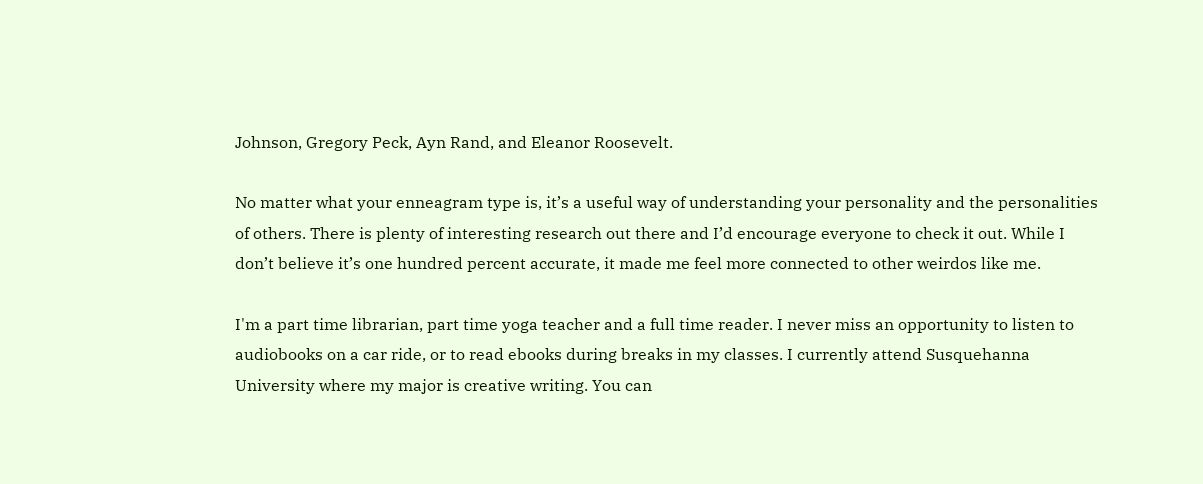Johnson, Gregory Peck, Ayn Rand, and Eleanor Roosevelt.

No matter what your enneagram type is, it’s a useful way of understanding your personality and the personalities of others. There is plenty of interesting research out there and I’d encourage everyone to check it out. While I don’t believe it’s one hundred percent accurate, it made me feel more connected to other weirdos like me.

I'm a part time librarian, part time yoga teacher and a full time reader. I never miss an opportunity to listen to audiobooks on a car ride, or to read ebooks during breaks in my classes. I currently attend Susquehanna University where my major is creative writing. You can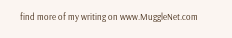find more of my writing on www.MuggleNet.com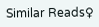Similar Reads♀